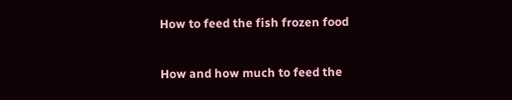How to feed the fish frozen food


How and how much to feed the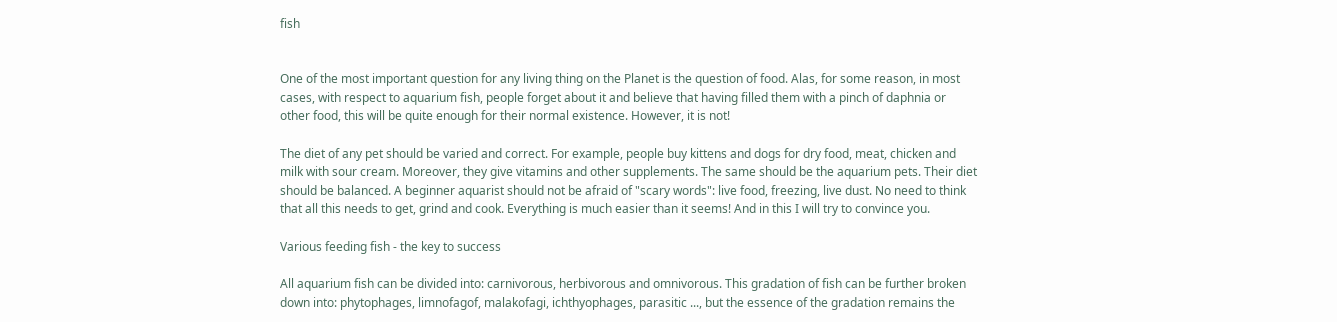fish


One of the most important question for any living thing on the Planet is the question of food. Alas, for some reason, in most cases, with respect to aquarium fish, people forget about it and believe that having filled them with a pinch of daphnia or other food, this will be quite enough for their normal existence. However, it is not!

The diet of any pet should be varied and correct. For example, people buy kittens and dogs for dry food, meat, chicken and milk with sour cream. Moreover, they give vitamins and other supplements. The same should be the aquarium pets. Their diet should be balanced. A beginner aquarist should not be afraid of "scary words": live food, freezing, live dust. No need to think that all this needs to get, grind and cook. Everything is much easier than it seems! And in this I will try to convince you.

Various feeding fish - the key to success

All aquarium fish can be divided into: carnivorous, herbivorous and omnivorous. This gradation of fish can be further broken down into: phytophages, limnofagof, malakofagi, ichthyophages, parasitic ..., but the essence of the gradation remains the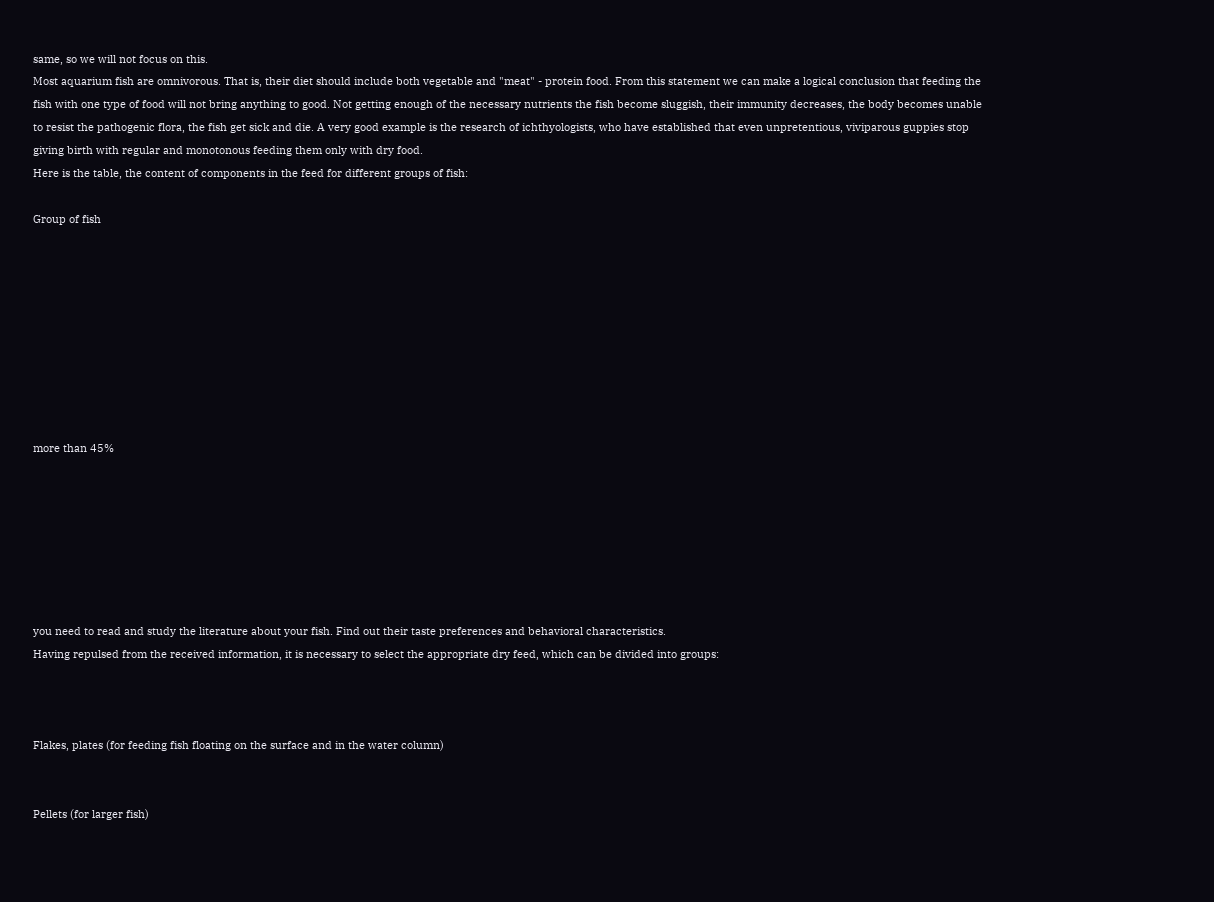same, so we will not focus on this.
Most aquarium fish are omnivorous. That is, their diet should include both vegetable and "meat" - protein food. From this statement we can make a logical conclusion that feeding the fish with one type of food will not bring anything to good. Not getting enough of the necessary nutrients the fish become sluggish, their immunity decreases, the body becomes unable to resist the pathogenic flora, the fish get sick and die. A very good example is the research of ichthyologists, who have established that even unpretentious, viviparous guppies stop giving birth with regular and monotonous feeding them only with dry food.
Here is the table, the content of components in the feed for different groups of fish:

Group of fish









more than 45%







you need to read and study the literature about your fish. Find out their taste preferences and behavioral characteristics.
Having repulsed from the received information, it is necessary to select the appropriate dry feed, which can be divided into groups:



Flakes, plates (for feeding fish floating on the surface and in the water column)


Pellets (for larger fish)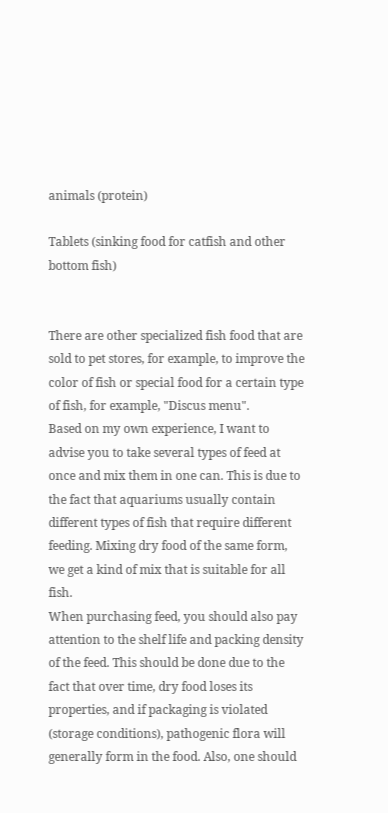animals (protein)

Tablets (sinking food for catfish and other bottom fish)


There are other specialized fish food that are sold to pet stores, for example, to improve the color of fish or special food for a certain type of fish, for example, "Discus menu".
Based on my own experience, I want to advise you to take several types of feed at once and mix them in one can. This is due to the fact that aquariums usually contain different types of fish that require different feeding. Mixing dry food of the same form, we get a kind of mix that is suitable for all fish.
When purchasing feed, you should also pay attention to the shelf life and packing density of the feed. This should be done due to the fact that over time, dry food loses its properties, and if packaging is violated (storage conditions), pathogenic flora will generally form in the food. Also, one should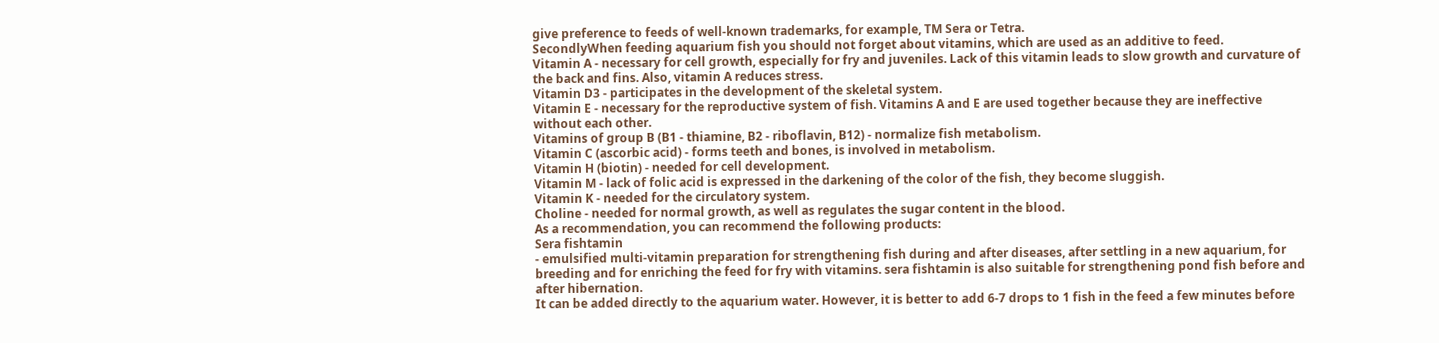give preference to feeds of well-known trademarks, for example, TM Sera or Tetra.
SecondlyWhen feeding aquarium fish you should not forget about vitamins, which are used as an additive to feed.
Vitamin A - necessary for cell growth, especially for fry and juveniles. Lack of this vitamin leads to slow growth and curvature of the back and fins. Also, vitamin A reduces stress.
Vitamin D3 - participates in the development of the skeletal system.
Vitamin E - necessary for the reproductive system of fish. Vitamins A and E are used together because they are ineffective without each other.
Vitamins of group B (B1 - thiamine, B2 - riboflavin, B12) - normalize fish metabolism.
Vitamin C (ascorbic acid) - forms teeth and bones, is involved in metabolism.
Vitamin H (biotin) - needed for cell development.
Vitamin M - lack of folic acid is expressed in the darkening of the color of the fish, they become sluggish.
Vitamin K - needed for the circulatory system.
Choline - needed for normal growth, as well as regulates the sugar content in the blood.
As a recommendation, you can recommend the following products:
Sera fishtamin
- emulsified multi-vitamin preparation for strengthening fish during and after diseases, after settling in a new aquarium, for breeding and for enriching the feed for fry with vitamins. sera fishtamin is also suitable for strengthening pond fish before and after hibernation.
It can be added directly to the aquarium water. However, it is better to add 6-7 drops to 1 fish in the feed a few minutes before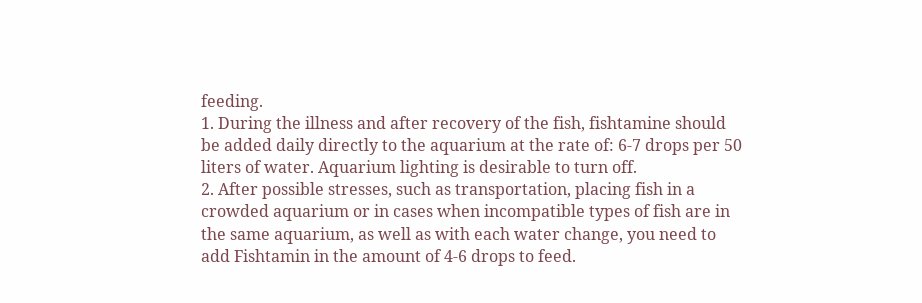feeding.
1. During the illness and after recovery of the fish, fishtamine should be added daily directly to the aquarium at the rate of: 6-7 drops per 50 liters of water. Aquarium lighting is desirable to turn off.
2. After possible stresses, such as transportation, placing fish in a crowded aquarium or in cases when incompatible types of fish are in the same aquarium, as well as with each water change, you need to add Fishtamin in the amount of 4-6 drops to feed.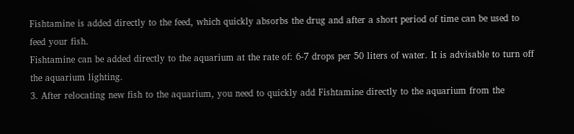Fishtamine is added directly to the feed, which quickly absorbs the drug and after a short period of time can be used to feed your fish.
Fishtamine can be added directly to the aquarium at the rate of: 6-7 drops per 50 liters of water. It is advisable to turn off the aquarium lighting.
3. After relocating new fish to the aquarium, you need to quickly add Fishtamine directly to the aquarium from the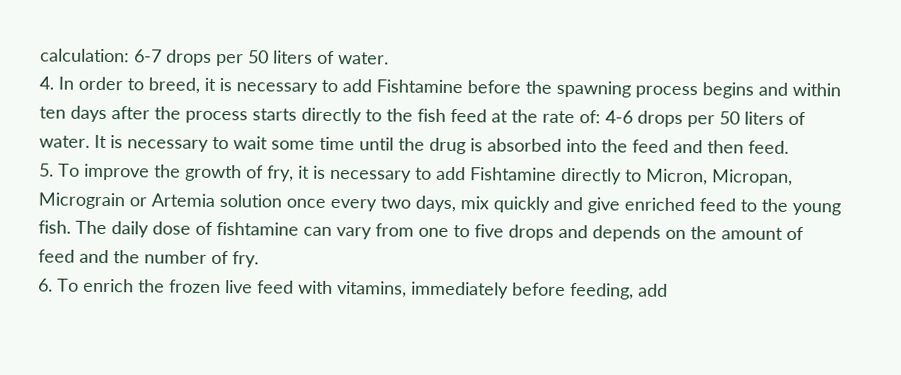calculation: 6-7 drops per 50 liters of water.
4. In order to breed, it is necessary to add Fishtamine before the spawning process begins and within ten days after the process starts directly to the fish feed at the rate of: 4-6 drops per 50 liters of water. It is necessary to wait some time until the drug is absorbed into the feed and then feed.
5. To improve the growth of fry, it is necessary to add Fishtamine directly to Micron, Micropan, Micrograin or Artemia solution once every two days, mix quickly and give enriched feed to the young fish. The daily dose of fishtamine can vary from one to five drops and depends on the amount of feed and the number of fry.
6. To enrich the frozen live feed with vitamins, immediately before feeding, add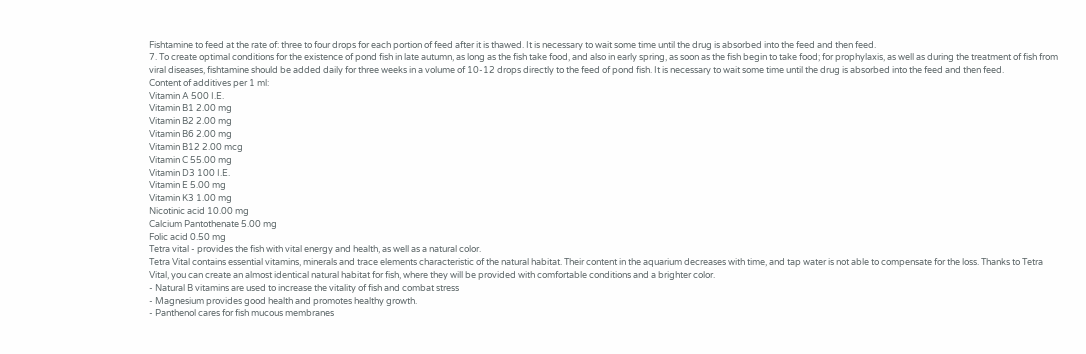Fishtamine to feed at the rate of: three to four drops for each portion of feed after it is thawed. It is necessary to wait some time until the drug is absorbed into the feed and then feed.
7. To create optimal conditions for the existence of pond fish in late autumn, as long as the fish take food, and also in early spring, as soon as the fish begin to take food; for prophylaxis, as well as during the treatment of fish from viral diseases, fishtamine should be added daily for three weeks in a volume of 10-12 drops directly to the feed of pond fish. It is necessary to wait some time until the drug is absorbed into the feed and then feed.
Content of additives per 1 ml:
Vitamin A 500 I.E.
Vitamin B1 2.00 mg
Vitamin B2 2.00 mg
Vitamin B6 2.00 mg
Vitamin B12 2.00 mcg
Vitamin C 55.00 mg
Vitamin D3 100 I.E.
Vitamin E 5.00 mg
Vitamin K3 1.00 mg
Nicotinic acid 10.00 mg
Calcium Pantothenate 5.00 mg
Folic acid 0.50 mg
Tetra vital - provides the fish with vital energy and health, as well as a natural color.
Tetra Vital contains essential vitamins, minerals and trace elements characteristic of the natural habitat. Their content in the aquarium decreases with time, and tap water is not able to compensate for the loss. Thanks to Tetra Vital, you can create an almost identical natural habitat for fish, where they will be provided with comfortable conditions and a brighter color.
- Natural B vitamins are used to increase the vitality of fish and combat stress
- Magnesium provides good health and promotes healthy growth.
- Panthenol cares for fish mucous membranes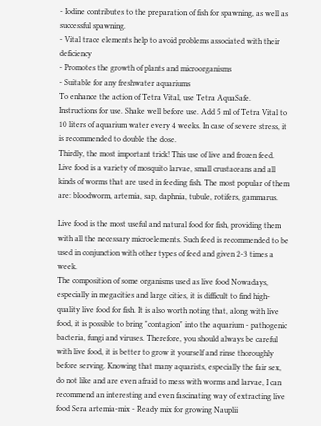- Iodine contributes to the preparation of fish for spawning, as well as successful spawning.
- Vital trace elements help to avoid problems associated with their deficiency
- Promotes the growth of plants and microorganisms
- Suitable for any freshwater aquariums
To enhance the action of Tetra Vital, use Tetra AquaSafe.
Instructions for use. Shake well before use. Add 5 ml of Tetra Vital to 10 liters of aquarium water every 4 weeks. In case of severe stress, it is recommended to double the dose.
Thirdly, the most important trick! This use of live and frozen feed.
Live food is a variety of mosquito larvae, small crustaceans and all kinds of worms that are used in feeding fish. The most popular of them are: bloodworm, artemia, sap, daphnia, tubule, rotifers, gammarus.

Live food is the most useful and natural food for fish, providing them with all the necessary microelements. Such feed is recommended to be used in conjunction with other types of feed and given 2-3 times a week.
The composition of some organisms used as live food Nowadays, especially in megacities and large cities, it is difficult to find high-quality live food for fish. It is also worth noting that, along with live food, it is possible to bring "contagion" into the aquarium - pathogenic bacteria, fungi and viruses. Therefore, you should always be careful with live food, it is better to grow it yourself and rinse thoroughly before serving. Knowing that many aquarists, especially the fair sex, do not like and are even afraid to mess with worms and larvae, I can recommend an interesting and even fascinating way of extracting live food Sera artemia-mix - Ready mix for growing Nauplii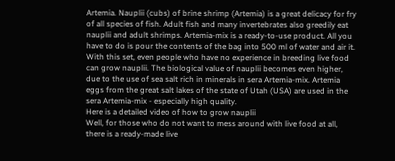Artemia. Nauplii (cubs) of brine shrimp (Artemia) is a great delicacy for fry of all species of fish. Adult fish and many invertebrates also greedily eat nauplii and adult shrimps. Artemia-mix is a ready-to-use product. All you have to do is pour the contents of the bag into 500 ml of water and air it. With this set, even people who have no experience in breeding live food can grow nauplii. The biological value of nauplii becomes even higher, due to the use of sea salt rich in minerals in sera Artemia-mix. Artemia eggs from the great salt lakes of the state of Utah (USA) are used in the sera Artemia-mix - especially high quality.
Here is a detailed video of how to grow nauplii
Well, for those who do not want to mess around with live food at all, there is a ready-made live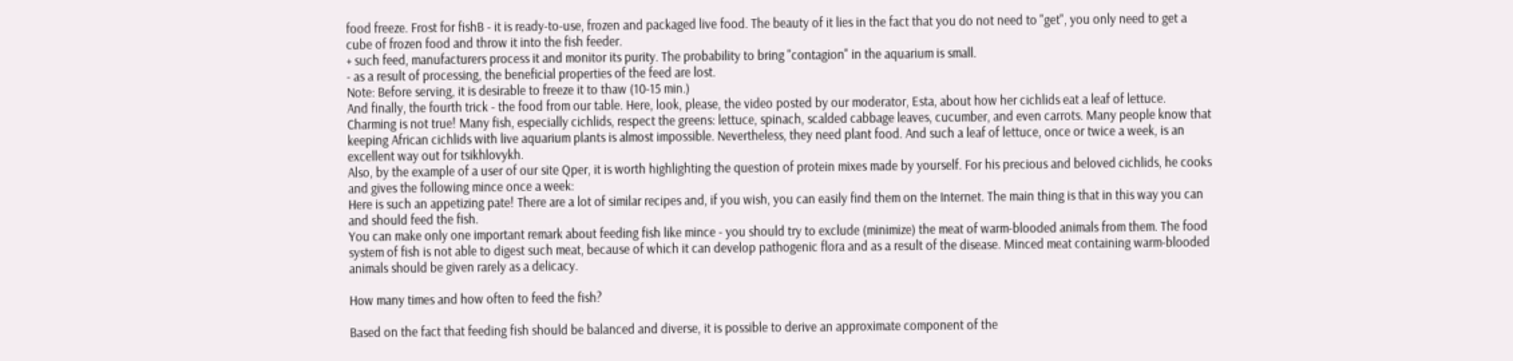food freeze. Frost for fishB - it is ready-to-use, frozen and packaged live food. The beauty of it lies in the fact that you do not need to "get", you only need to get a cube of frozen food and throw it into the fish feeder.
+ such feed, manufacturers process it and monitor its purity. The probability to bring "contagion" in the aquarium is small.
- as a result of processing, the beneficial properties of the feed are lost.
Note: Before serving, it is desirable to freeze it to thaw (10-15 min.)
And finally, the fourth trick - the food from our table. Here, look, please, the video posted by our moderator, Esta, about how her cichlids eat a leaf of lettuce.
Charming is not true! Many fish, especially cichlids, respect the greens: lettuce, spinach, scalded cabbage leaves, cucumber, and even carrots. Many people know that keeping African cichlids with live aquarium plants is almost impossible. Nevertheless, they need plant food. And such a leaf of lettuce, once or twice a week, is an excellent way out for tsikhlovykh.
Also, by the example of a user of our site Qper, it is worth highlighting the question of protein mixes made by yourself. For his precious and beloved cichlids, he cooks and gives the following mince once a week:
Here is such an appetizing pate! There are a lot of similar recipes and, if you wish, you can easily find them on the Internet. The main thing is that in this way you can and should feed the fish.
You can make only one important remark about feeding fish like mince - you should try to exclude (minimize) the meat of warm-blooded animals from them. The food system of fish is not able to digest such meat, because of which it can develop pathogenic flora and as a result of the disease. Minced meat containing warm-blooded animals should be given rarely as a delicacy.

How many times and how often to feed the fish?

Based on the fact that feeding fish should be balanced and diverse, it is possible to derive an approximate component of the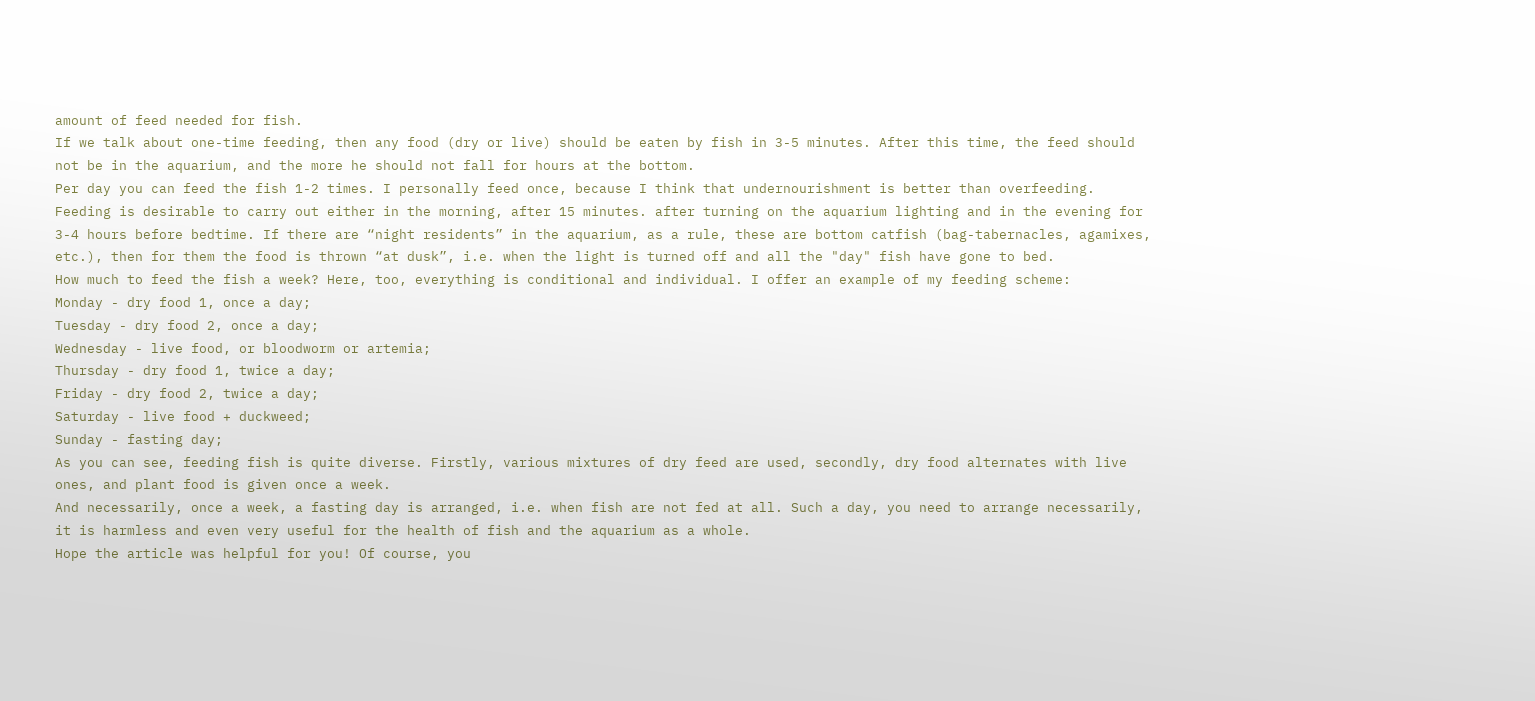amount of feed needed for fish.
If we talk about one-time feeding, then any food (dry or live) should be eaten by fish in 3-5 minutes. After this time, the feed should not be in the aquarium, and the more he should not fall for hours at the bottom.
Per day you can feed the fish 1-2 times. I personally feed once, because I think that undernourishment is better than overfeeding. Feeding is desirable to carry out either in the morning, after 15 minutes. after turning on the aquarium lighting and in the evening for 3-4 hours before bedtime. If there are “night residents” in the aquarium, as a rule, these are bottom catfish (bag-tabernacles, agamixes, etc.), then for them the food is thrown “at dusk”, i.e. when the light is turned off and all the "day" fish have gone to bed.
How much to feed the fish a week? Here, too, everything is conditional and individual. I offer an example of my feeding scheme:
Monday - dry food 1, once a day;
Tuesday - dry food 2, once a day;
Wednesday - live food, or bloodworm or artemia;
Thursday - dry food 1, twice a day;
Friday - dry food 2, twice a day;
Saturday - live food + duckweed;
Sunday - fasting day;
As you can see, feeding fish is quite diverse. Firstly, various mixtures of dry feed are used, secondly, dry food alternates with live ones, and plant food is given once a week.
And necessarily, once a week, a fasting day is arranged, i.e. when fish are not fed at all. Such a day, you need to arrange necessarily, it is harmless and even very useful for the health of fish and the aquarium as a whole.
Hope the article was helpful for you! Of course, you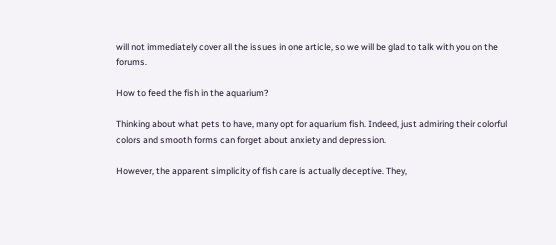will not immediately cover all the issues in one article, so we will be glad to talk with you on the forums.

How to feed the fish in the aquarium?

Thinking about what pets to have, many opt for aquarium fish. Indeed, just admiring their colorful colors and smooth forms can forget about anxiety and depression.

However, the apparent simplicity of fish care is actually deceptive. They,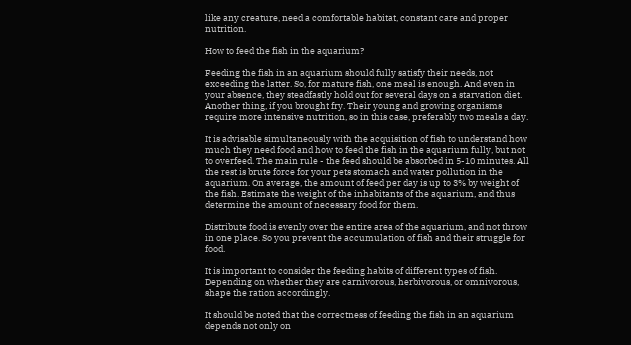like any creature, need a comfortable habitat, constant care and proper nutrition.

How to feed the fish in the aquarium?

Feeding the fish in an aquarium should fully satisfy their needs, not exceeding the latter. So, for mature fish, one meal is enough. And even in your absence, they steadfastly hold out for several days on a starvation diet. Another thing, if you brought fry. Their young and growing organisms require more intensive nutrition, so in this case, preferably two meals a day.

It is advisable simultaneously with the acquisition of fish to understand how much they need food and how to feed the fish in the aquarium fully, but not to overfeed. The main rule - the feed should be absorbed in 5-10 minutes. All the rest is brute force for your pets stomach and water pollution in the aquarium. On average, the amount of feed per day is up to 3% by weight of the fish. Estimate the weight of the inhabitants of the aquarium, and thus determine the amount of necessary food for them.

Distribute food is evenly over the entire area of the aquarium, and not throw in one place. So you prevent the accumulation of fish and their struggle for food.

It is important to consider the feeding habits of different types of fish. Depending on whether they are carnivorous, herbivorous, or omnivorous, shape the ration accordingly.

It should be noted that the correctness of feeding the fish in an aquarium depends not only on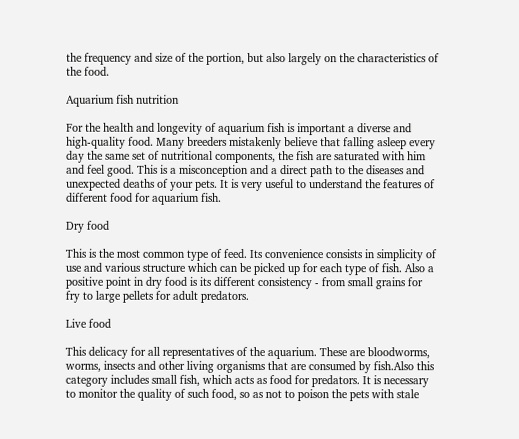the frequency and size of the portion, but also largely on the characteristics of the food.

Aquarium fish nutrition

For the health and longevity of aquarium fish is important a diverse and high-quality food. Many breeders mistakenly believe that falling asleep every day the same set of nutritional components, the fish are saturated with him and feel good. This is a misconception and a direct path to the diseases and unexpected deaths of your pets. It is very useful to understand the features of different food for aquarium fish.

Dry food

This is the most common type of feed. Its convenience consists in simplicity of use and various structure which can be picked up for each type of fish. Also a positive point in dry food is its different consistency - from small grains for fry to large pellets for adult predators.

Live food

This delicacy for all representatives of the aquarium. These are bloodworms, worms, insects and other living organisms that are consumed by fish.Also this category includes small fish, which acts as food for predators. It is necessary to monitor the quality of such food, so as not to poison the pets with stale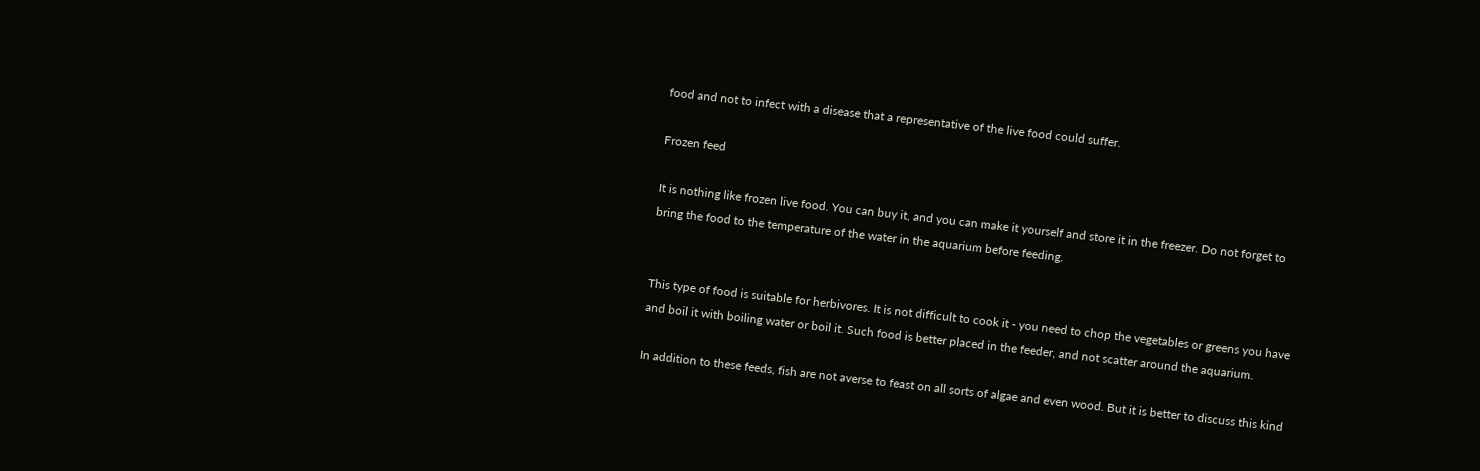food and not to infect with a disease that a representative of the live food could suffer.

Frozen feed

It is nothing like frozen live food. You can buy it, and you can make it yourself and store it in the freezer. Do not forget to bring the food to the temperature of the water in the aquarium before feeding.


This type of food is suitable for herbivores. It is not difficult to cook it - you need to chop the vegetables or greens you have and boil it with boiling water or boil it. Such food is better placed in the feeder, and not scatter around the aquarium.

In addition to these feeds, fish are not averse to feast on all sorts of algae and even wood. But it is better to discuss this kind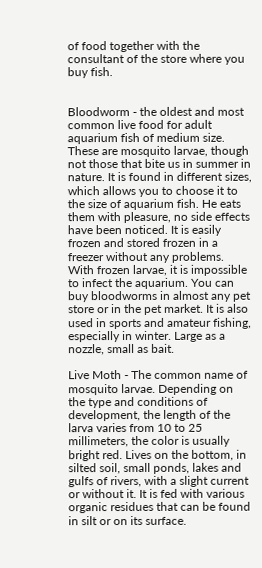of food together with the consultant of the store where you buy fish.


Bloodworm - the oldest and most common live food for adult aquarium fish of medium size. These are mosquito larvae, though not those that bite us in summer in nature. It is found in different sizes, which allows you to choose it to the size of aquarium fish. He eats them with pleasure, no side effects have been noticed. It is easily frozen and stored frozen in a freezer without any problems. With frozen larvae, it is impossible to infect the aquarium. You can buy bloodworms in almost any pet store or in the pet market. It is also used in sports and amateur fishing, especially in winter. Large as a nozzle, small as bait.

Live Moth - The common name of mosquito larvae. Depending on the type and conditions of development, the length of the larva varies from 10 to 25 millimeters, the color is usually bright red. Lives on the bottom, in silted soil, small ponds, lakes and gulfs of rivers, with a slight current or without it. It is fed with various organic residues that can be found in silt or on its surface.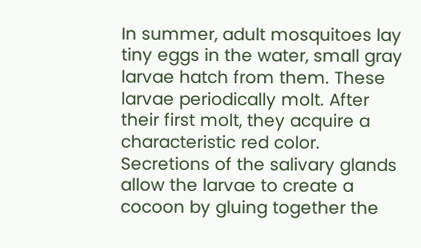In summer, adult mosquitoes lay tiny eggs in the water, small gray larvae hatch from them. These larvae periodically molt. After their first molt, they acquire a characteristic red color. Secretions of the salivary glands allow the larvae to create a cocoon by gluing together the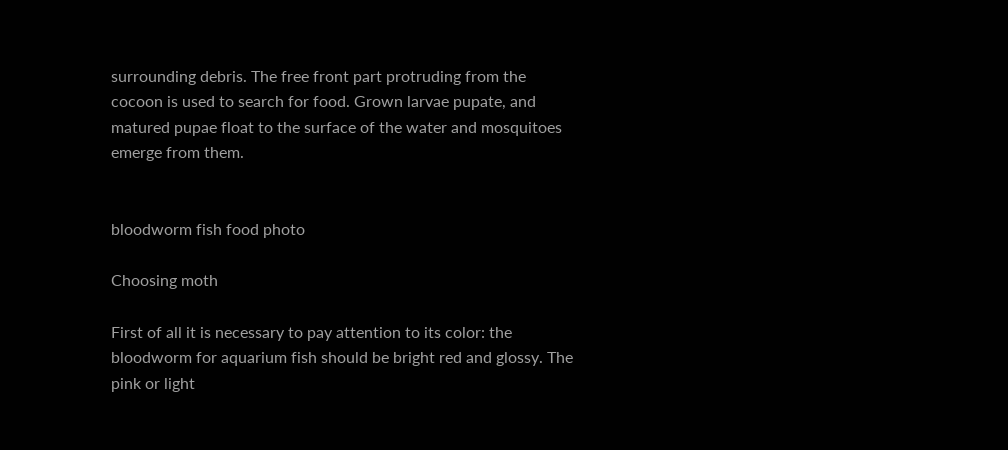surrounding debris. The free front part protruding from the cocoon is used to search for food. Grown larvae pupate, and matured pupae float to the surface of the water and mosquitoes emerge from them.


bloodworm fish food photo

Choosing moth

First of all it is necessary to pay attention to its color: the bloodworm for aquarium fish should be bright red and glossy. The pink or light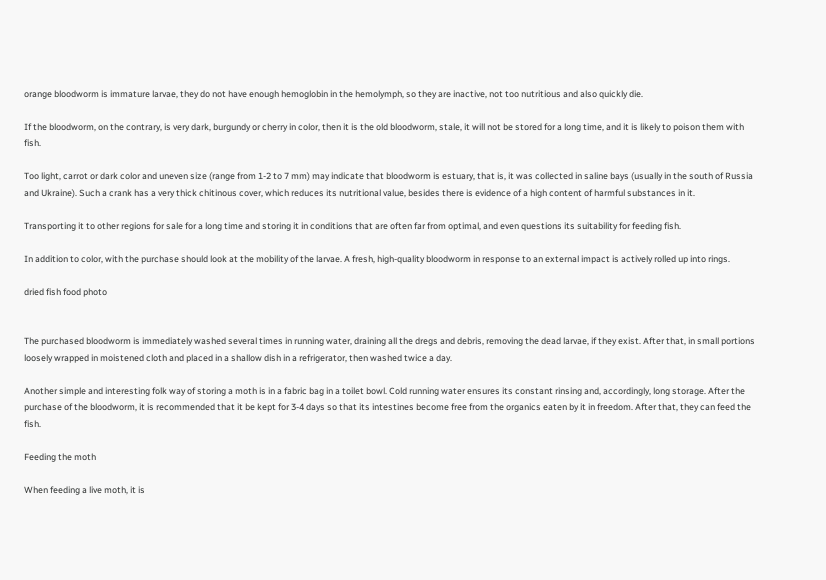orange bloodworm is immature larvae, they do not have enough hemoglobin in the hemolymph, so they are inactive, not too nutritious and also quickly die.

If the bloodworm, on the contrary, is very dark, burgundy or cherry in color, then it is the old bloodworm, stale, it will not be stored for a long time, and it is likely to poison them with fish.

Too light, carrot or dark color and uneven size (range from 1-2 to 7 mm) may indicate that bloodworm is estuary, that is, it was collected in saline bays (usually in the south of Russia and Ukraine). Such a crank has a very thick chitinous cover, which reduces its nutritional value, besides there is evidence of a high content of harmful substances in it.

Transporting it to other regions for sale for a long time and storing it in conditions that are often far from optimal, and even questions its suitability for feeding fish.

In addition to color, with the purchase should look at the mobility of the larvae. A fresh, high-quality bloodworm in response to an external impact is actively rolled up into rings.

dried fish food photo


The purchased bloodworm is immediately washed several times in running water, draining all the dregs and debris, removing the dead larvae, if they exist. After that, in small portions loosely wrapped in moistened cloth and placed in a shallow dish in a refrigerator, then washed twice a day.

Another simple and interesting folk way of storing a moth is in a fabric bag in a toilet bowl. Cold running water ensures its constant rinsing and, accordingly, long storage. After the purchase of the bloodworm, it is recommended that it be kept for 3-4 days so that its intestines become free from the organics eaten by it in freedom. After that, they can feed the fish.

Feeding the moth

When feeding a live moth, it is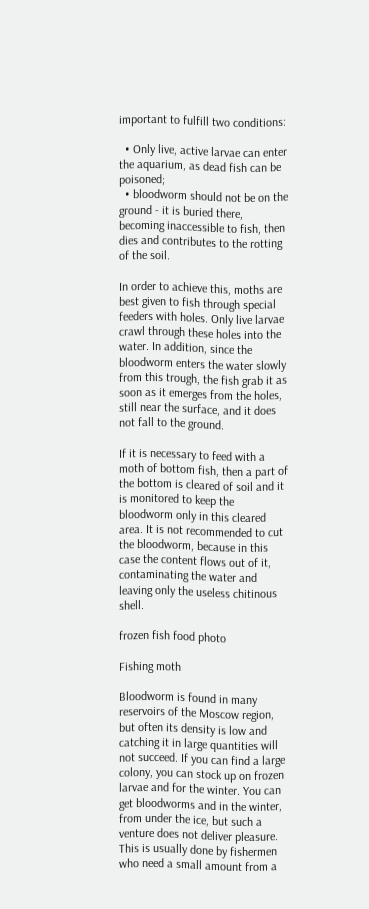important to fulfill two conditions:

  • Only live, active larvae can enter the aquarium, as dead fish can be poisoned;
  • bloodworm should not be on the ground - it is buried there, becoming inaccessible to fish, then dies and contributes to the rotting of the soil.

In order to achieve this, moths are best given to fish through special feeders with holes. Only live larvae crawl through these holes into the water. In addition, since the bloodworm enters the water slowly from this trough, the fish grab it as soon as it emerges from the holes, still near the surface, and it does not fall to the ground.

If it is necessary to feed with a moth of bottom fish, then a part of the bottom is cleared of soil and it is monitored to keep the bloodworm only in this cleared area. It is not recommended to cut the bloodworm, because in this case the content flows out of it, contaminating the water and leaving only the useless chitinous shell.

frozen fish food photo

Fishing moth

Bloodworm is found in many reservoirs of the Moscow region, but often its density is low and catching it in large quantities will not succeed. If you can find a large colony, you can stock up on frozen larvae and for the winter. You can get bloodworms and in the winter, from under the ice, but such a venture does not deliver pleasure. This is usually done by fishermen who need a small amount from a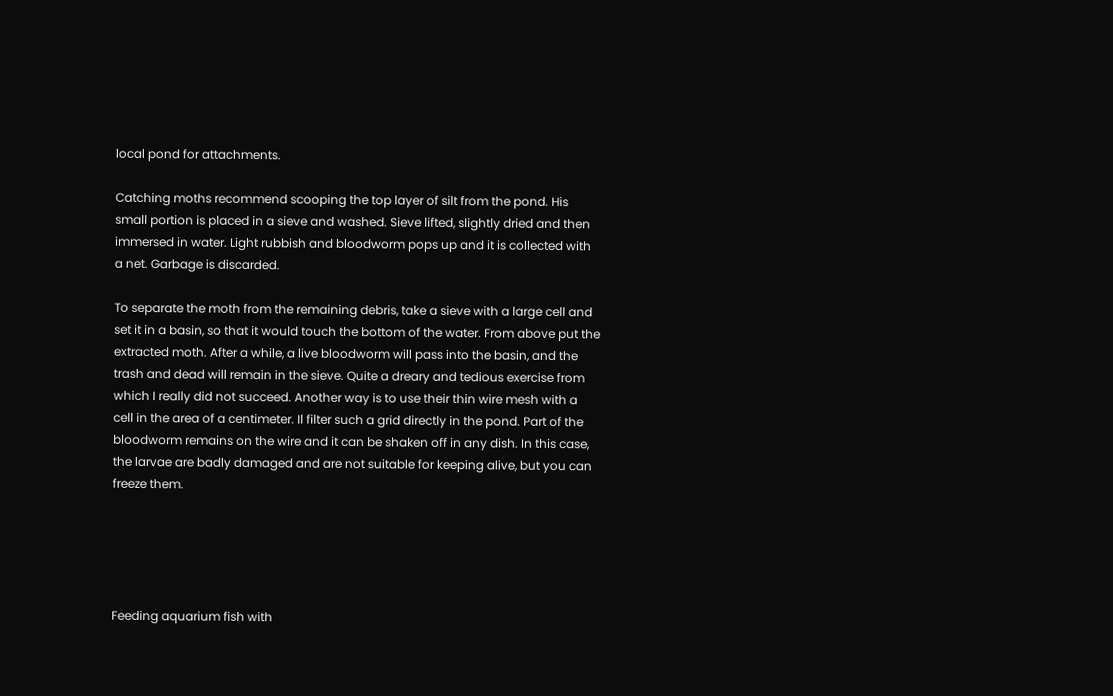local pond for attachments.

Catching moths recommend scooping the top layer of silt from the pond. His small portion is placed in a sieve and washed. Sieve lifted, slightly dried and then immersed in water. Light rubbish and bloodworm pops up and it is collected with a net. Garbage is discarded.

To separate the moth from the remaining debris, take a sieve with a large cell and set it in a basin, so that it would touch the bottom of the water. From above put the extracted moth. After a while, a live bloodworm will pass into the basin, and the trash and dead will remain in the sieve. Quite a dreary and tedious exercise from which I really did not succeed. Another way is to use their thin wire mesh with a cell in the area of a centimeter. Il filter such a grid directly in the pond. Part of the bloodworm remains on the wire and it can be shaken off in any dish. In this case, the larvae are badly damaged and are not suitable for keeping alive, but you can freeze them.





Feeding aquarium fish with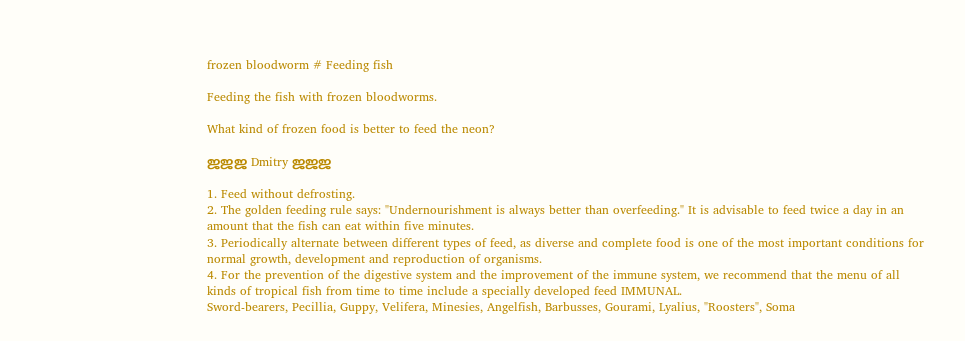frozen bloodworm # Feeding fish

Feeding the fish with frozen bloodworms.

What kind of frozen food is better to feed the neon?

ஜஜஜ Dmitry ஜஜஜ

1. Feed without defrosting.
2. The golden feeding rule says: "Undernourishment is always better than overfeeding." It is advisable to feed twice a day in an amount that the fish can eat within five minutes.
3. Periodically alternate between different types of feed, as diverse and complete food is one of the most important conditions for normal growth, development and reproduction of organisms.
4. For the prevention of the digestive system and the improvement of the immune system, we recommend that the menu of all kinds of tropical fish from time to time include a specially developed feed IMMUNAL.
Sword-bearers, Pecillia, Guppy, Velifera, Minesies, Angelfish, Barbusses, Gourami, Lyalius, "Roosters", Soma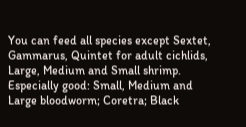You can feed all species except Sextet, Gammarus, Quintet for adult cichlids, Large, Medium and Small shrimp.
Especially good: Small, Medium and Large bloodworm; Coretra; Black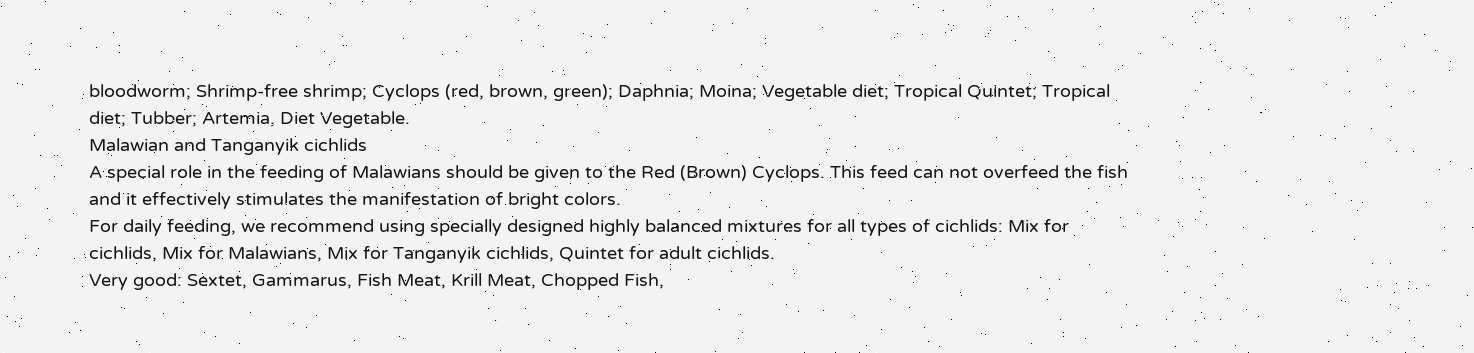bloodworm; Shrimp-free shrimp; Cyclops (red, brown, green); Daphnia; Moina; Vegetable diet; Tropical Quintet; Tropical diet; Tubber; Artemia, Diet Vegetable.
Malawian and Tanganyik cichlids
A special role in the feeding of Malawians should be given to the Red (Brown) Cyclops. This feed can not overfeed the fish and it effectively stimulates the manifestation of bright colors.
For daily feeding, we recommend using specially designed highly balanced mixtures for all types of cichlids: Mix for cichlids, Mix for Malawians, Mix for Tanganyik cichlids, Quintet for adult cichlids.
Very good: Sextet, Gammarus, Fish Meat, Krill Meat, Chopped Fish,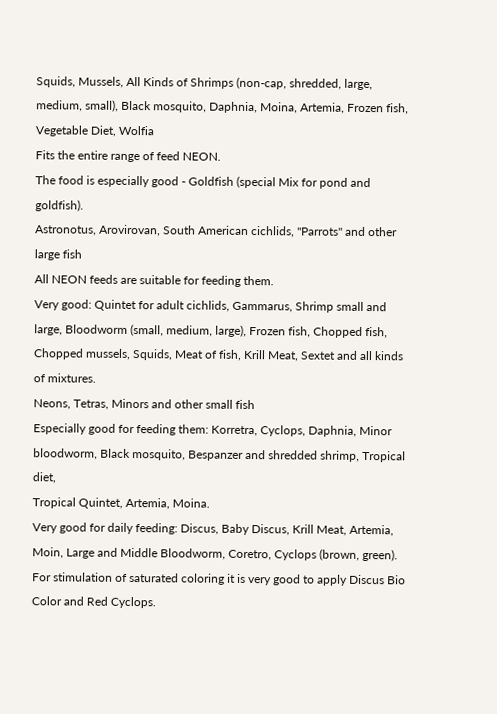Squids, Mussels, All Kinds of Shrimps (non-cap, shredded, large, medium, small), Black mosquito, Daphnia, Moina, Artemia, Frozen fish, Vegetable Diet, Wolfia
Fits the entire range of feed NEON.
The food is especially good - Goldfish (special Mix for pond and goldfish).
Astronotus, Arovirovan, South American cichlids, "Parrots" and other large fish
All NEON feeds are suitable for feeding them.
Very good: Quintet for adult cichlids, Gammarus, Shrimp small and large, Bloodworm (small, medium, large), Frozen fish, Chopped fish, Chopped mussels, Squids, Meat of fish, Krill Meat, Sextet and all kinds of mixtures.
Neons, Tetras, Minors and other small fish
Especially good for feeding them: Korretra, Cyclops, Daphnia, Minor bloodworm, Black mosquito, Bespanzer and shredded shrimp, Tropical diet,
Tropical Quintet, Artemia, Moina.
Very good for daily feeding: Discus, Baby Discus, Krill Meat, Artemia, Moin, Large and Middle Bloodworm, Coretro, Cyclops (brown, green). For stimulation of saturated coloring it is very good to apply Discus Bio Color and Red Cyclops.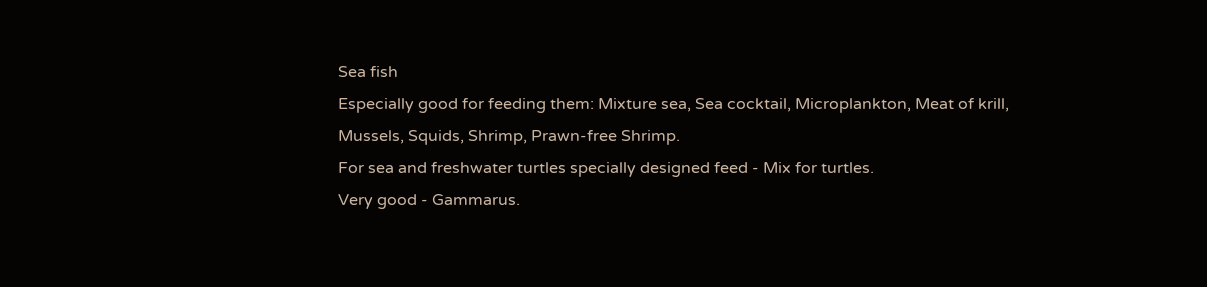Sea fish
Especially good for feeding them: Mixture sea, Sea cocktail, Microplankton, Meat of krill, Mussels, Squids, Shrimp, Prawn-free Shrimp.
For sea and freshwater turtles specially designed feed - Mix for turtles.
Very good - Gammarus.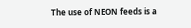The use of NEON feeds is a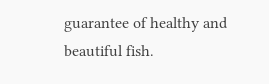guarantee of healthy and beautiful fish.